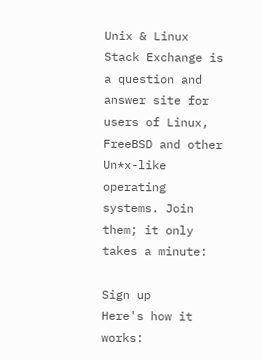Unix & Linux Stack Exchange is a question and answer site for users of Linux, FreeBSD and other Un*x-like operating systems. Join them; it only takes a minute:

Sign up
Here's how it works: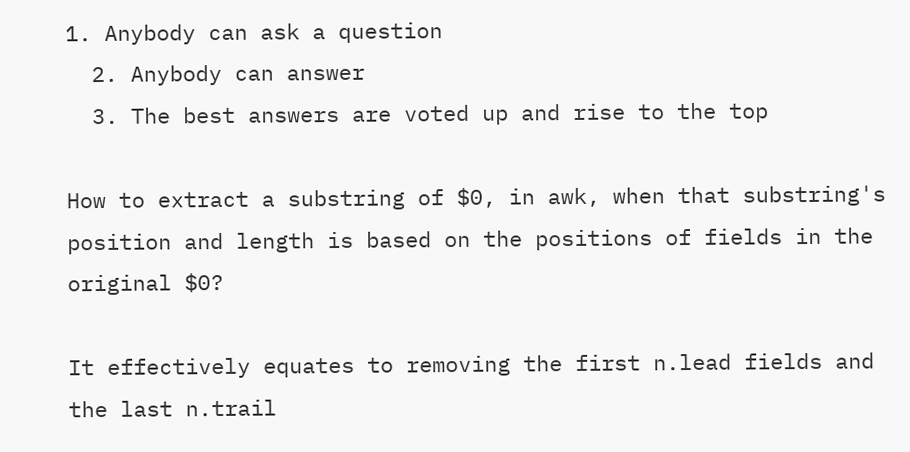1. Anybody can ask a question
  2. Anybody can answer
  3. The best answers are voted up and rise to the top

How to extract a substring of $0, in awk, when that substring's position and length is based on the positions of fields in the original $0?

It effectively equates to removing the first n.lead fields and the last n.trail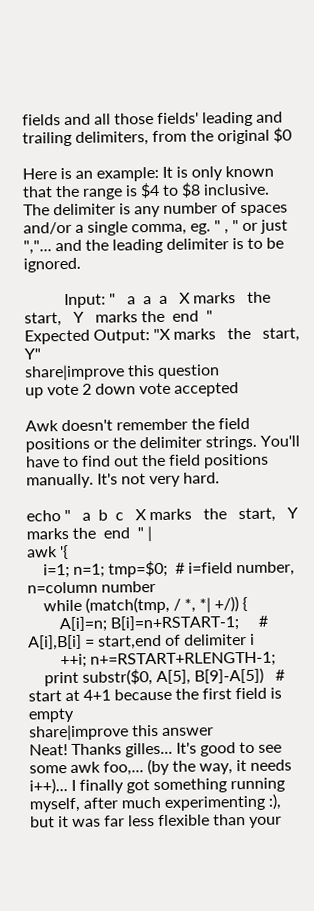fields and all those fields' leading and trailing delimiters, from the original $0

Here is an example: It is only known that the range is $4 to $8 inclusive.
The delimiter is any number of spaces and/or a single comma, eg. " , " or just ","... and the leading delimiter is to be ignored.

          Input: "   a  a  a   X marks   the   start,   Y   marks the  end  "
Expected Output: "X marks   the   start,     Y"
share|improve this question
up vote 2 down vote accepted

Awk doesn't remember the field positions or the delimiter strings. You'll have to find out the field positions manually. It's not very hard.

echo "   a  b  c   X marks   the   start,   Y   marks the  end  " |
awk '{
    i=1; n=1; tmp=$0;  # i=field number, n=column number
    while (match(tmp, / *, *| +/)) {
        A[i]=n; B[i]=n+RSTART-1;     # A[i],B[i] = start,end of delimiter i
        ++i; n+=RSTART+RLENGTH-1;
    print substr($0, A[5], B[9]-A[5])   # start at 4+1 because the first field is empty
share|improve this answer
Neat! Thanks gilles... It's good to see some awk foo,... (by the way, it needs i++)... I finally got something running myself, after much experimenting :), but it was far less flexible than your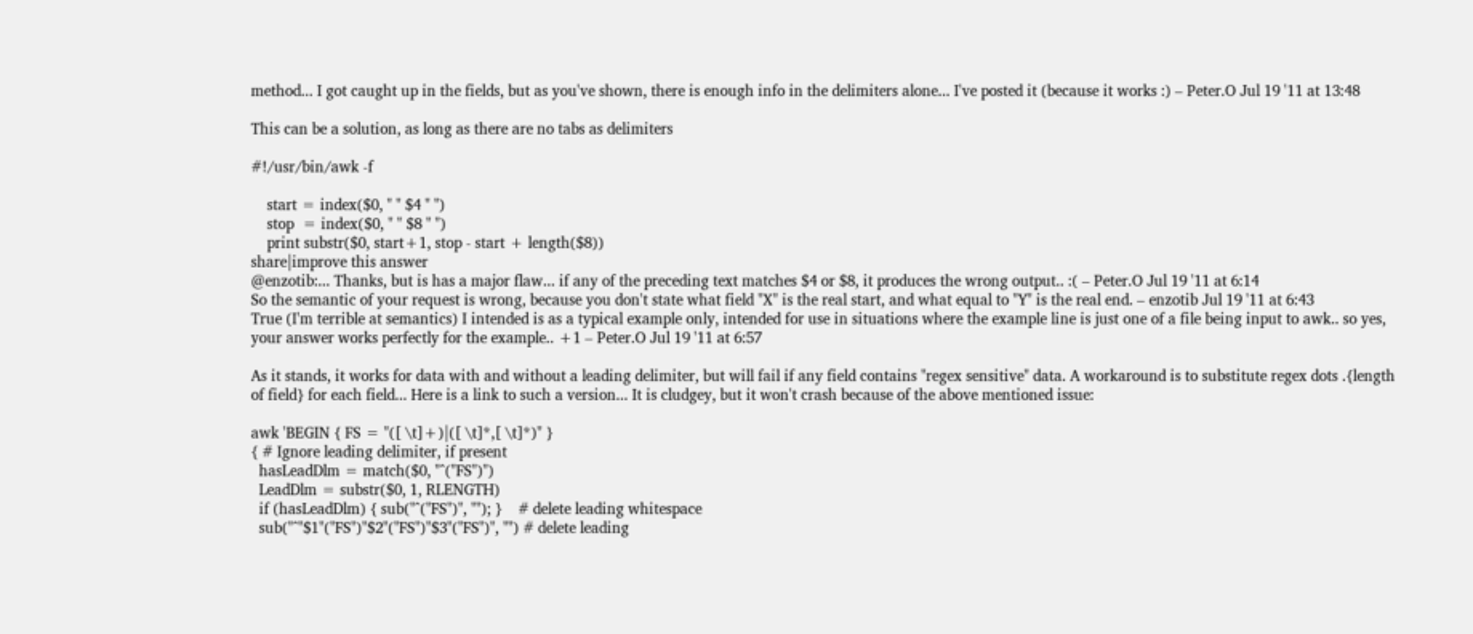method... I got caught up in the fields, but as you've shown, there is enough info in the delimiters alone... I've posted it (because it works :) – Peter.O Jul 19 '11 at 13:48

This can be a solution, as long as there are no tabs as delimiters

#!/usr/bin/awk -f

    start = index($0, " " $4 " ")
    stop  = index($0, " " $8 " ")
    print substr($0, start+1, stop - start + length($8))
share|improve this answer
@enzotib:... Thanks, but is has a major flaw... if any of the preceding text matches $4 or $8, it produces the wrong output.. :( – Peter.O Jul 19 '11 at 6:14
So the semantic of your request is wrong, because you don't state what field "X" is the real start, and what equal to "Y" is the real end. – enzotib Jul 19 '11 at 6:43
True (I'm terrible at semantics) I intended is as a typical example only, intended for use in situations where the example line is just one of a file being input to awk.. so yes, your answer works perfectly for the example.. +1 – Peter.O Jul 19 '11 at 6:57

As it stands, it works for data with and without a leading delimiter, but will fail if any field contains "regex sensitive" data. A workaround is to substitute regex dots .{length of field} for each field... Here is a link to such a version... It is cludgey, but it won't crash because of the above mentioned issue:

awk 'BEGIN { FS = "([ \t]+)|([ \t]*,[ \t]*)" }
{ # Ignore leading delimiter, if present
  hasLeadDlm = match($0, "^("FS")")
  LeadDlm = substr($0, 1, RLENGTH)
  if (hasLeadDlm) { sub("^("FS")", ""); }    # delete leading whitespace
  sub("^"$1"("FS")"$2"("FS")"$3"("FS")", "") # delete leading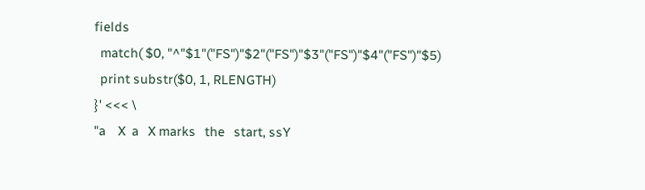fields
  match( $0, "^"$1"("FS")"$2"("FS")"$3"("FS")"$4"("FS")"$5)
  print substr($0, 1, RLENGTH)
}' <<< \
"a    X  a   X marks   the   start, ssY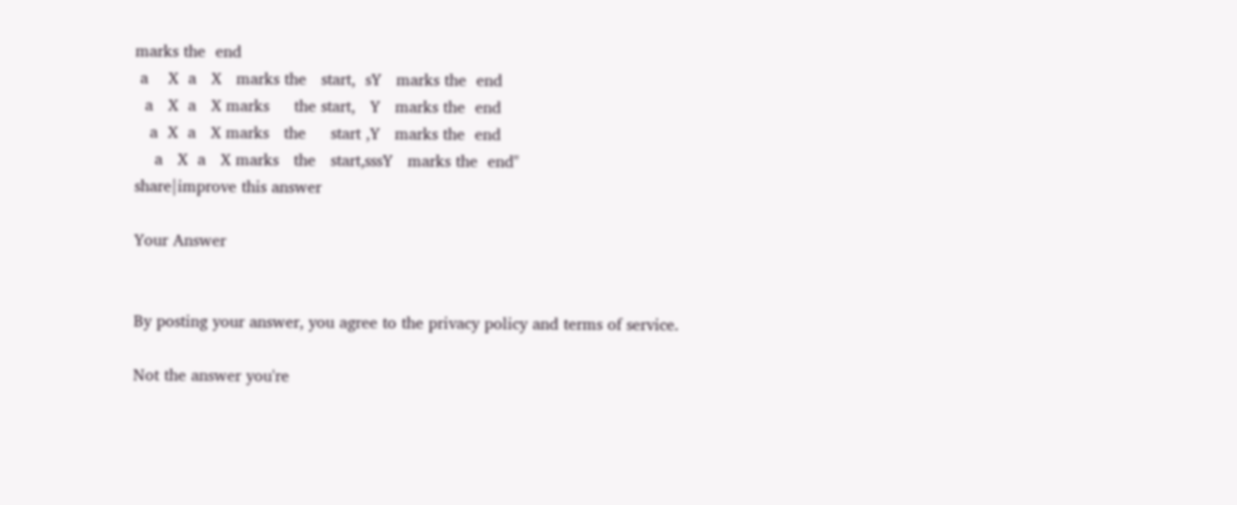marks the  end
 a    X  a   X   marks the   start,  sY   marks the  end
  a   X  a   X marks     the start,   Y   marks the  end
   a  X  a   X marks   the     start ,Y   marks the  end
    a   X  a   X marks   the   start,sssY   marks the  end"
share|improve this answer

Your Answer


By posting your answer, you agree to the privacy policy and terms of service.

Not the answer you're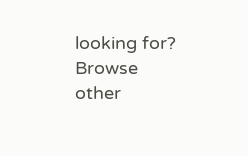looking for? Browse other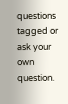questions tagged or ask your own question.